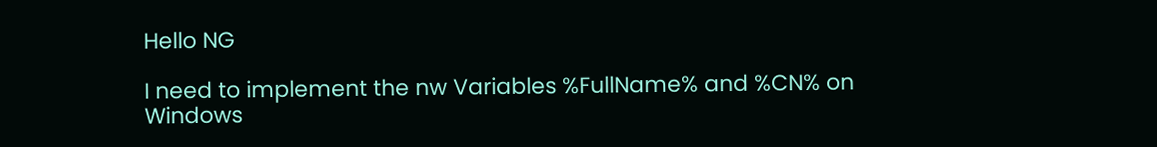Hello NG

I need to implement the nw Variables %FullName% and %CN% on Windows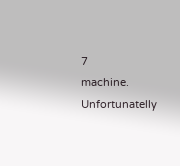7
machine. Unfortunatelly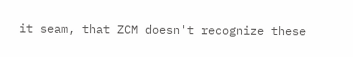it seam, that ZCM doesn't recognize these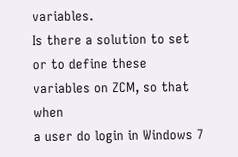variables.
Is there a solution to set or to define these variables on ZCM, so that when
a user do login in Windows 7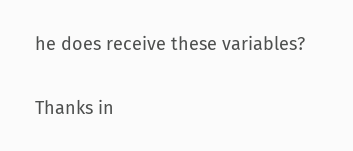he does receive these variables?

Thanks in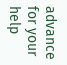advance for your help